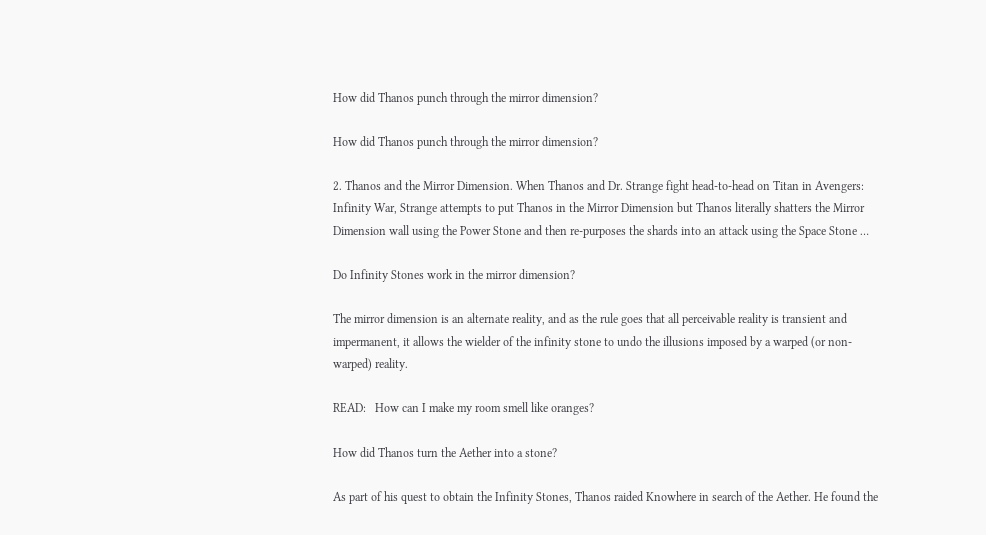How did Thanos punch through the mirror dimension?

How did Thanos punch through the mirror dimension?

2. Thanos and the Mirror Dimension. When Thanos and Dr. Strange fight head-to-head on Titan in Avengers: Infinity War, Strange attempts to put Thanos in the Mirror Dimension but Thanos literally shatters the Mirror Dimension wall using the Power Stone and then re-purposes the shards into an attack using the Space Stone …

Do Infinity Stones work in the mirror dimension?

The mirror dimension is an alternate reality, and as the rule goes that all perceivable reality is transient and impermanent, it allows the wielder of the infinity stone to undo the illusions imposed by a warped (or non-warped) reality.

READ:   How can I make my room smell like oranges?

How did Thanos turn the Aether into a stone?

As part of his quest to obtain the Infinity Stones, Thanos raided Knowhere in search of the Aether. He found the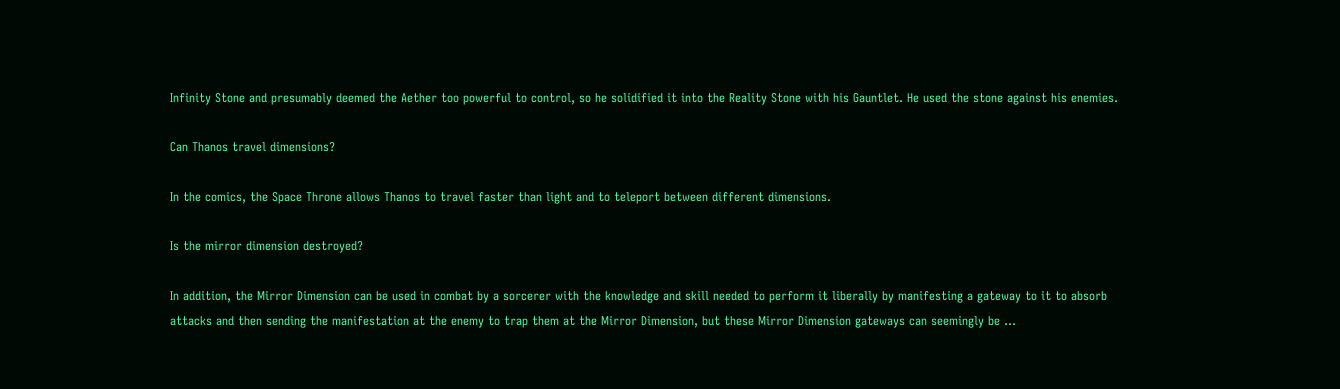Infinity Stone and presumably deemed the Aether too powerful to control, so he solidified it into the Reality Stone with his Gauntlet. He used the stone against his enemies.

Can Thanos travel dimensions?

In the comics, the Space Throne allows Thanos to travel faster than light and to teleport between different dimensions.

Is the mirror dimension destroyed?

In addition, the Mirror Dimension can be used in combat by a sorcerer with the knowledge and skill needed to perform it liberally by manifesting a gateway to it to absorb attacks and then sending the manifestation at the enemy to trap them at the Mirror Dimension, but these Mirror Dimension gateways can seemingly be …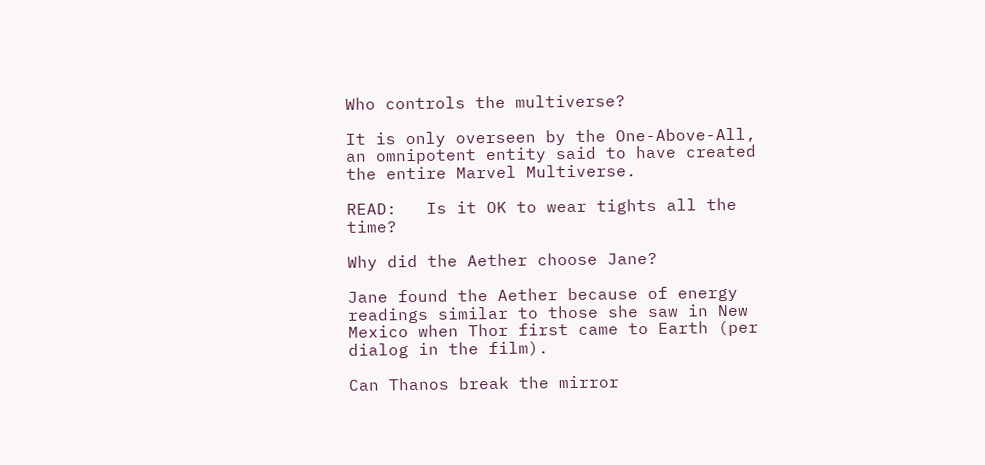Who controls the multiverse?

It is only overseen by the One-Above-All, an omnipotent entity said to have created the entire Marvel Multiverse.

READ:   Is it OK to wear tights all the time?

Why did the Aether choose Jane?

Jane found the Aether because of energy readings similar to those she saw in New Mexico when Thor first came to Earth (per dialog in the film).

Can Thanos break the mirror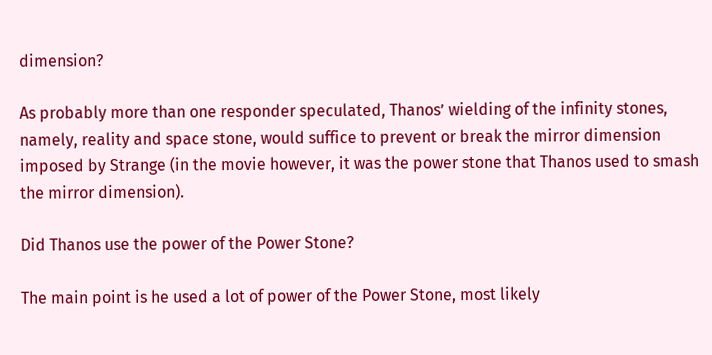dimension?

As probably more than one responder speculated, Thanos’ wielding of the infinity stones, namely, reality and space stone, would suffice to prevent or break the mirror dimension imposed by Strange (in the movie however, it was the power stone that Thanos used to smash the mirror dimension).

Did Thanos use the power of the Power Stone?

The main point is he used a lot of power of the Power Stone, most likely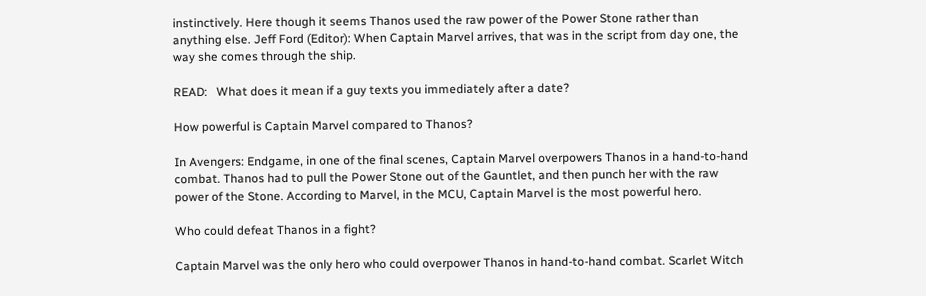instinctively. Here though it seems Thanos used the raw power of the Power Stone rather than anything else. Jeff Ford (Editor): When Captain Marvel arrives, that was in the script from day one, the way she comes through the ship.

READ:   What does it mean if a guy texts you immediately after a date?

How powerful is Captain Marvel compared to Thanos?

In Avengers: Endgame, in one of the final scenes, Captain Marvel overpowers Thanos in a hand-to-hand combat. Thanos had to pull the Power Stone out of the Gauntlet, and then punch her with the raw power of the Stone. According to Marvel, in the MCU, Captain Marvel is the most powerful hero.

Who could defeat Thanos in a fight?

Captain Marvel was the only hero who could overpower Thanos in hand-to-hand combat. Scarlet Witch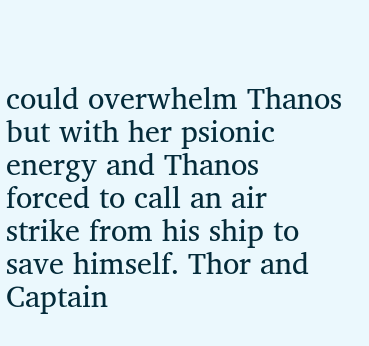could overwhelm Thanos but with her psionic energy and Thanos forced to call an air strike from his ship to save himself. Thor and Captain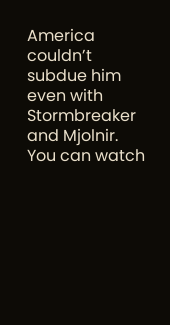America couldn’t subdue him even with Stormbreaker and Mjolnir. You can watch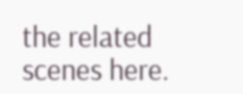the related scenes here.